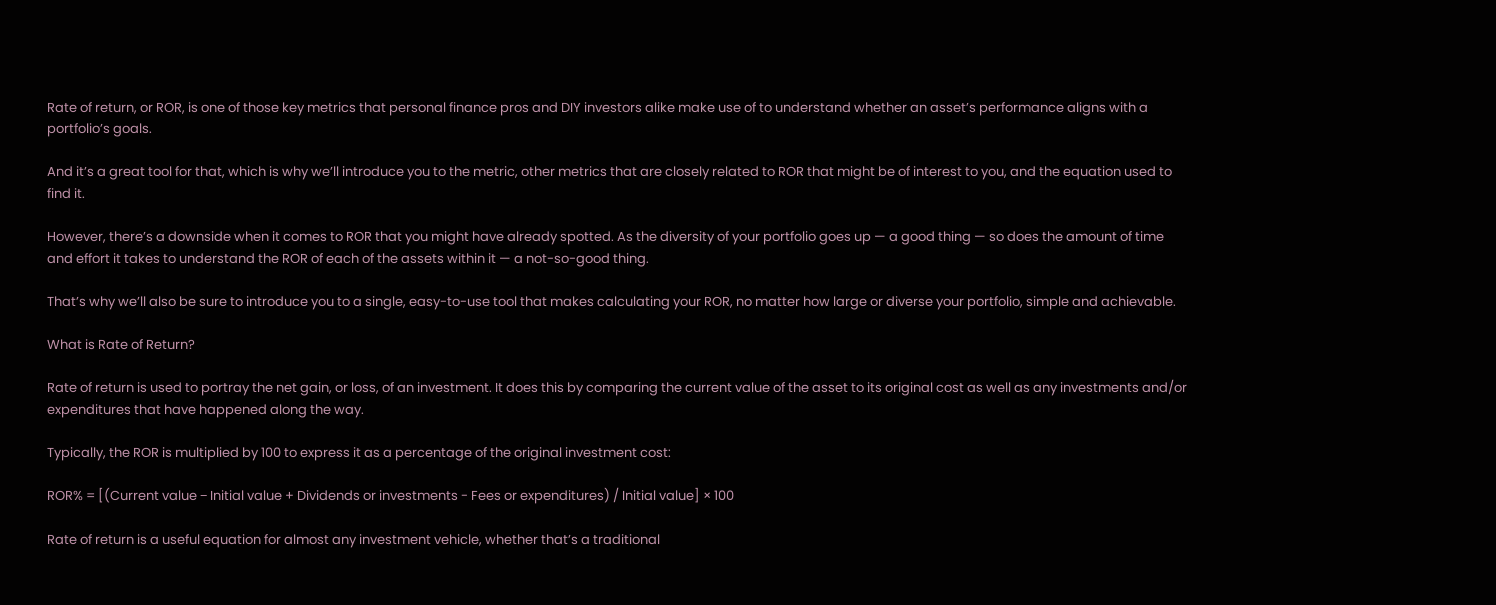Rate of return, or ROR, is one of those key metrics that personal finance pros and DIY investors alike make use of to understand whether an asset’s performance aligns with a portfolio’s goals.

And it’s a great tool for that, which is why we’ll introduce you to the metric, other metrics that are closely related to ROR that might be of interest to you, and the equation used to find it.

However, there’s a downside when it comes to ROR that you might have already spotted. As the diversity of your portfolio goes up — a good thing — so does the amount of time and effort it takes to understand the ROR of each of the assets within it — a not-so-good thing.

That’s why we’ll also be sure to introduce you to a single, easy-to-use tool that makes calculating your ROR, no matter how large or diverse your portfolio, simple and achievable.

What is Rate of Return?

Rate of return is used to portray the net gain, or loss, of an investment. It does this by comparing the current value of the asset to its original cost as well as any investments and/or expenditures that have happened along the way.

Typically, the ROR is multiplied by 100 to express it as a percentage of the original investment cost:

ROR% = [(Current value − Initial value + Dividends or investments - Fees or expenditures) / Initial value] × 100

Rate of return is a useful equation for almost any investment vehicle, whether that’s a traditional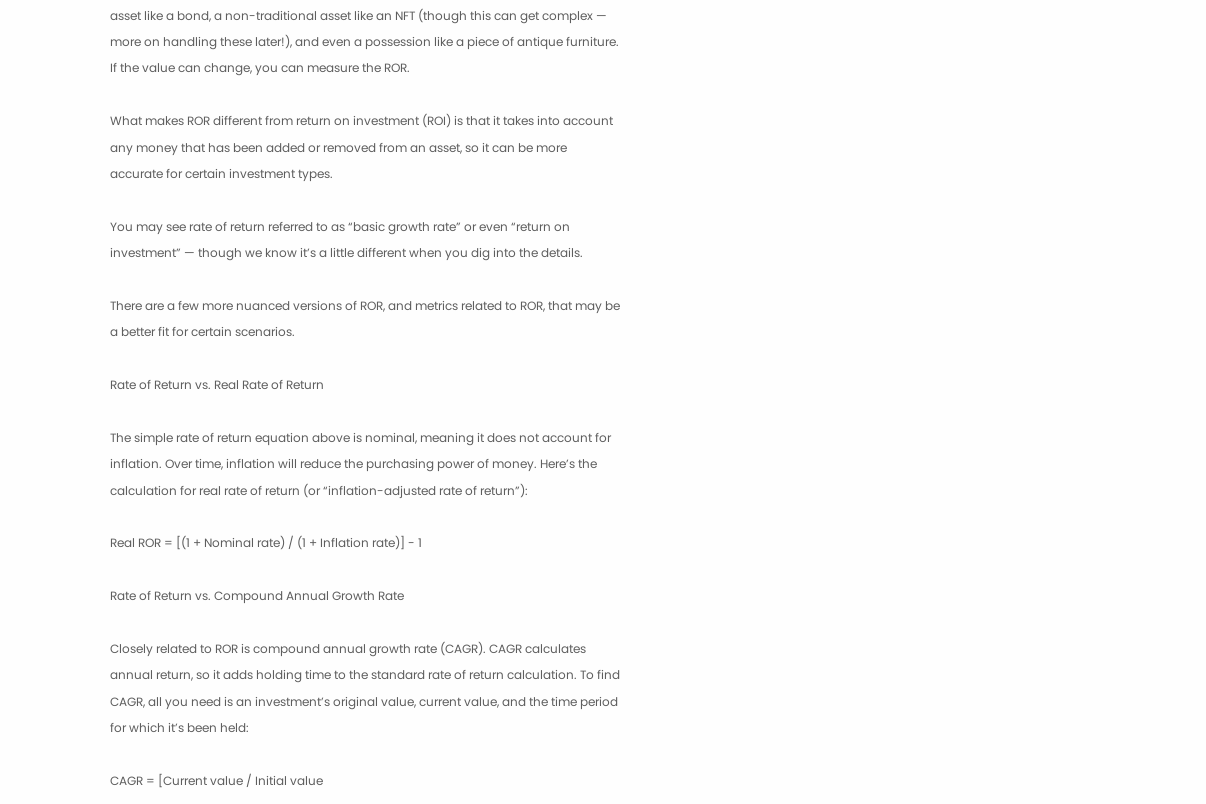asset like a bond, a non-traditional asset like an NFT (though this can get complex — more on handling these later!), and even a possession like a piece of antique furniture. If the value can change, you can measure the ROR.

What makes ROR different from return on investment (ROI) is that it takes into account any money that has been added or removed from an asset, so it can be more accurate for certain investment types.

You may see rate of return referred to as “basic growth rate” or even “return on investment” — though we know it’s a little different when you dig into the details.

There are a few more nuanced versions of ROR, and metrics related to ROR, that may be a better fit for certain scenarios.

Rate of Return vs. Real Rate of Return

The simple rate of return equation above is nominal, meaning it does not account for inflation. Over time, inflation will reduce the purchasing power of money. Here’s the calculation for real rate of return (or “inflation-adjusted rate of return”):

Real ROR = [(1 + Nominal rate) / (1 + Inflation rate)] - 1

Rate of Return vs. Compound Annual Growth Rate

Closely related to ROR is compound annual growth rate (CAGR). CAGR calculates annual return, so it adds holding time to the standard rate of return calculation. To find CAGR, all you need is an investment’s original value, current value, and the time period for which it’s been held:

CAGR = [Current value / Initial value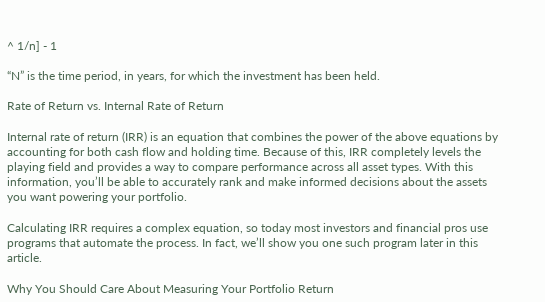^ 1/n] - 1

“N” is the time period, in years, for which the investment has been held.

Rate of Return vs. Internal Rate of Return

Internal rate of return (IRR) is an equation that combines the power of the above equations by accounting for both cash flow and holding time. Because of this, IRR completely levels the playing field and provides a way to compare performance across all asset types. With this information, you’ll be able to accurately rank and make informed decisions about the assets you want powering your portfolio.

Calculating IRR requires a complex equation, so today most investors and financial pros use programs that automate the process. In fact, we’ll show you one such program later in this article.

Why You Should Care About Measuring Your Portfolio Return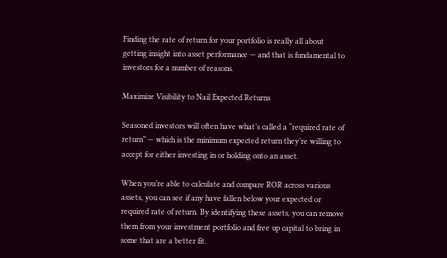Finding the rate of return for your portfolio is really all about getting insight into asset performance — and that is fundamental to investors for a number of reasons.

Maximize Visibility to Nail Expected Returns

Seasoned investors will often have what’s called a “required rate of return” — which is the minimum expected return they’re willing to accept for either investing in or holding onto an asset.

When you’re able to calculate and compare ROR across various assets, you can see if any have fallen below your expected or required rate of return. By identifying these assets, you can remove them from your investment portfolio and free up capital to bring in some that are a better fit.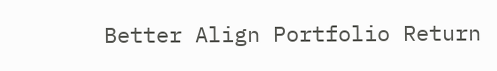Better Align Portfolio Return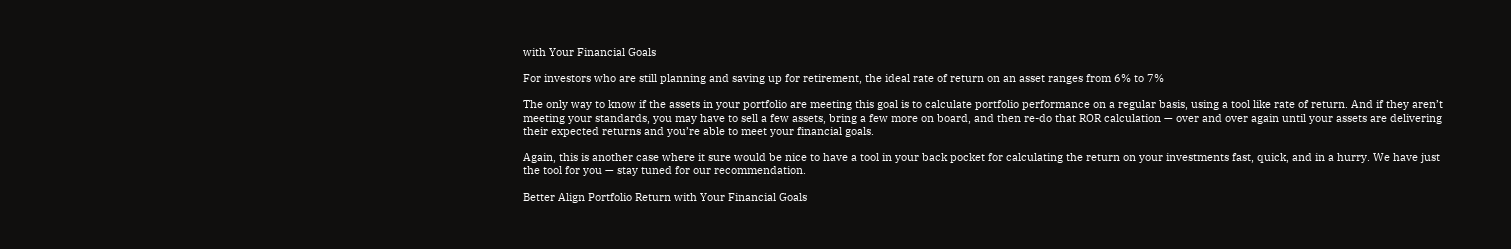with Your Financial Goals

For investors who are still planning and saving up for retirement, the ideal rate of return on an asset ranges from 6% to 7%

The only way to know if the assets in your portfolio are meeting this goal is to calculate portfolio performance on a regular basis, using a tool like rate of return. And if they aren’t meeting your standards, you may have to sell a few assets, bring a few more on board, and then re-do that ROR calculation — over and over again until your assets are delivering their expected returns and you’re able to meet your financial goals.

Again, this is another case where it sure would be nice to have a tool in your back pocket for calculating the return on your investments fast, quick, and in a hurry. We have just the tool for you — stay tuned for our recommendation.

Better Align Portfolio Return with Your Financial Goals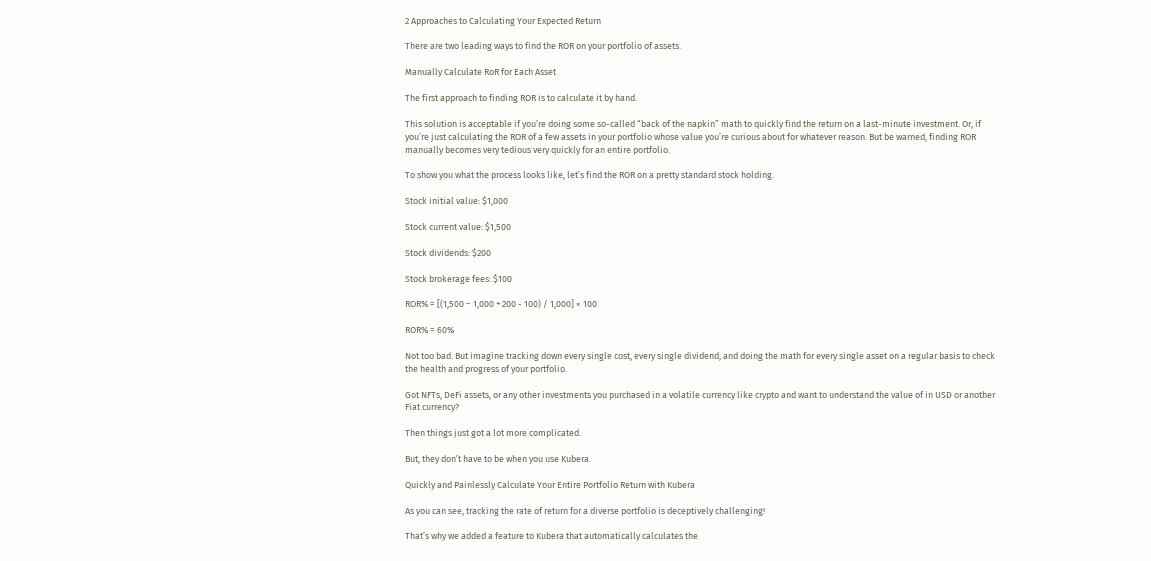2 Approaches to Calculating Your Expected Return

There are two leading ways to find the ROR on your portfolio of assets.

Manually Calculate RoR for Each Asset

The first approach to finding ROR is to calculate it by hand.

This solution is acceptable if you’re doing some so-called “back of the napkin” math to quickly find the return on a last-minute investment. Or, if you’re just calculating the ROR of a few assets in your portfolio whose value you’re curious about for whatever reason. But be warned, finding ROR manually becomes very tedious very quickly for an entire portfolio.

To show you what the process looks like, let’s find the ROR on a pretty standard stock holding.

Stock initial value: $1,000

Stock current value: $1,500

Stock dividends: $200

Stock brokerage fees: $100

ROR% = [(1,500 − 1,000 + 200 - 100) / 1,000] × 100

ROR% = 60%

Not too bad. But imagine tracking down every single cost, every single dividend, and doing the math for every single asset on a regular basis to check the health and progress of your portfolio.

Got NFTs, DeFi assets, or any other investments you purchased in a volatile currency like crypto and want to understand the value of in USD or another Fiat currency?

Then things just got a lot more complicated.

But, they don’t have to be when you use Kubera.

Quickly and Painlessly Calculate Your Entire Portfolio Return with Kubera

As you can see, tracking the rate of return for a diverse portfolio is deceptively challenging!

That’s why we added a feature to Kubera that automatically calculates the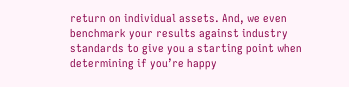return on individual assets. And, we even benchmark your results against industry standards to give you a starting point when determining if you’re happy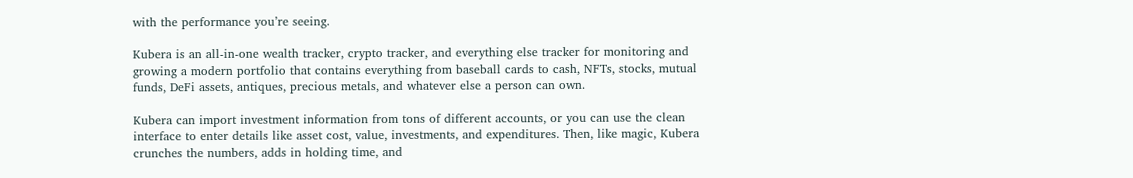with the performance you’re seeing.

Kubera is an all-in-one wealth tracker, crypto tracker, and everything else tracker for monitoring and growing a modern portfolio that contains everything from baseball cards to cash, NFTs, stocks, mutual funds, DeFi assets, antiques, precious metals, and whatever else a person can own.

Kubera can import investment information from tons of different accounts, or you can use the clean interface to enter details like asset cost, value, investments, and expenditures. Then, like magic, Kubera crunches the numbers, adds in holding time, and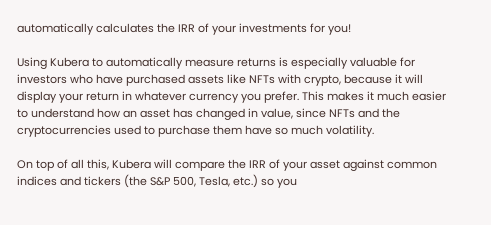automatically calculates the IRR of your investments for you!

Using Kubera to automatically measure returns is especially valuable for investors who have purchased assets like NFTs with crypto, because it will display your return in whatever currency you prefer. This makes it much easier to understand how an asset has changed in value, since NFTs and the cryptocurrencies used to purchase them have so much volatility.

On top of all this, Kubera will compare the IRR of your asset against common indices and tickers (the S&P 500, Tesla, etc.) so you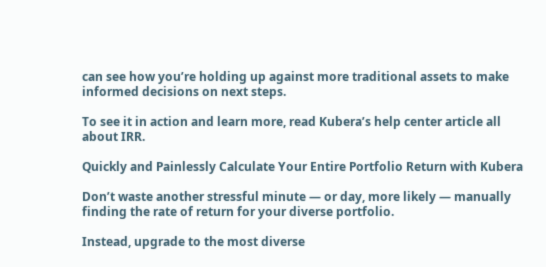can see how you’re holding up against more traditional assets to make informed decisions on next steps.

To see it in action and learn more, read Kubera’s help center article all about IRR.

Quickly and Painlessly Calculate Your Entire Portfolio Return with Kubera

Don’t waste another stressful minute — or day, more likely — manually finding the rate of return for your diverse portfolio.

Instead, upgrade to the most diverse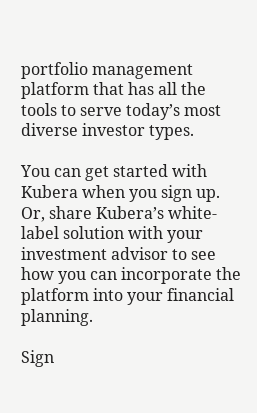portfolio management platform that has all the tools to serve today’s most diverse investor types.

You can get started with Kubera when you sign up. Or, share Kubera’s white-label solution with your investment advisor to see how you can incorporate the platform into your financial planning.

Sign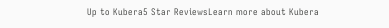Up to Kubera5 Star ReviewsLearn more about Kubera